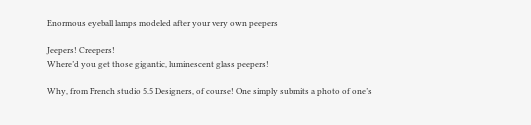Enormous eyeball lamps modeled after your very own peepers

Jeepers! Creepers!
Where’d you get those gigantic, luminescent glass peepers!

Why, from French studio 5.5 Designers, of course! One simply submits a photo of one’s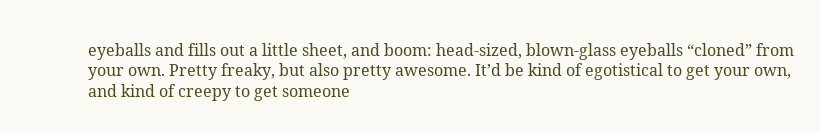eyeballs and fills out a little sheet, and boom: head-sized, blown-glass eyeballs “cloned” from your own. Pretty freaky, but also pretty awesome. It’d be kind of egotistical to get your own, and kind of creepy to get someone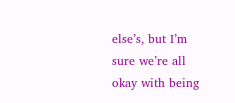else’s, but I’m sure we’re all okay with being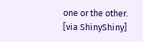one or the other. [via ShinyShiny]